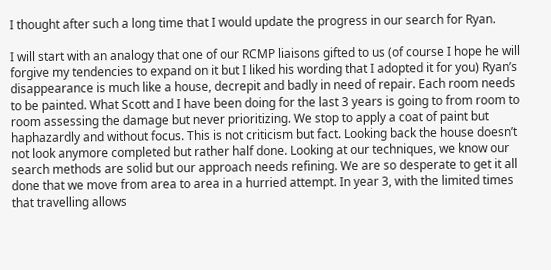I thought after such a long time that I would update the progress in our search for Ryan.

I will start with an analogy that one of our RCMP liaisons gifted to us (of course I hope he will forgive my tendencies to expand on it but I liked his wording that I adopted it for you) Ryan’s disappearance is much like a house, decrepit and badly in need of repair. Each room needs to be painted. What Scott and I have been doing for the last 3 years is going to from room to room assessing the damage but never prioritizing. We stop to apply a coat of paint but haphazardly and without focus. This is not criticism but fact. Looking back the house doesn’t not look anymore completed but rather half done. Looking at our techniques, we know our search methods are solid but our approach needs refining. We are so desperate to get it all done that we move from area to area in a hurried attempt. In year 3, with the limited times that travelling allows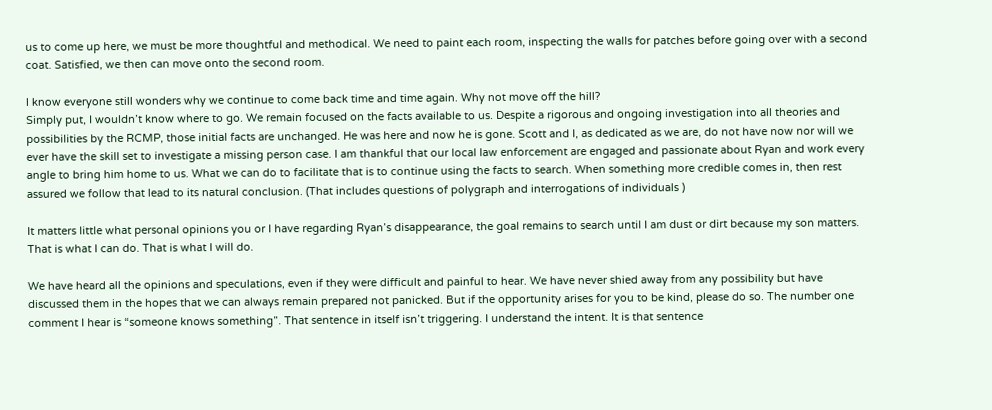us to come up here, we must be more thoughtful and methodical. We need to paint each room, inspecting the walls for patches before going over with a second coat. Satisfied, we then can move onto the second room.

I know everyone still wonders why we continue to come back time and time again. Why not move off the hill?
Simply put, I wouldn’t know where to go. We remain focused on the facts available to us. Despite a rigorous and ongoing investigation into all theories and possibilities by the RCMP, those initial facts are unchanged. He was here and now he is gone. Scott and I, as dedicated as we are, do not have now nor will we ever have the skill set to investigate a missing person case. I am thankful that our local law enforcement are engaged and passionate about Ryan and work every angle to bring him home to us. What we can do to facilitate that is to continue using the facts to search. When something more credible comes in, then rest assured we follow that lead to its natural conclusion. (That includes questions of polygraph and interrogations of individuals )

It matters little what personal opinions you or I have regarding Ryan’s disappearance, the goal remains to search until I am dust or dirt because my son matters. That is what I can do. That is what I will do.

We have heard all the opinions and speculations, even if they were difficult and painful to hear. We have never shied away from any possibility but have discussed them in the hopes that we can always remain prepared not panicked. But if the opportunity arises for you to be kind, please do so. The number one comment I hear is “someone knows something”. That sentence in itself isn’t triggering. I understand the intent. It is that sentence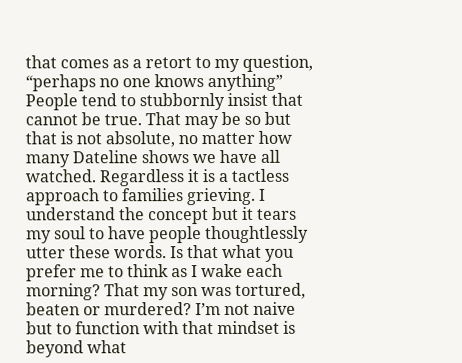that comes as a retort to my question, “perhaps no one knows anything” People tend to stubbornly insist that cannot be true. That may be so but that is not absolute, no matter how many Dateline shows we have all watched. Regardless it is a tactless approach to families grieving. I understand the concept but it tears my soul to have people thoughtlessly utter these words. Is that what you prefer me to think as I wake each morning? That my son was tortured, beaten or murdered? I’m not naive but to function with that mindset is beyond what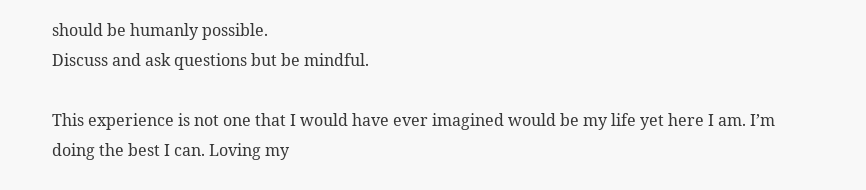should be humanly possible.
Discuss and ask questions but be mindful.

This experience is not one that I would have ever imagined would be my life yet here I am. I’m doing the best I can. Loving my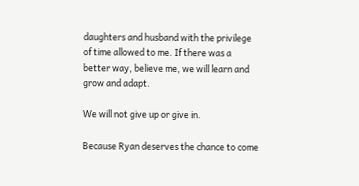daughters and husband with the privilege of time allowed to me. If there was a better way, believe me, we will learn and grow and adapt.

We will not give up or give in.

Because Ryan deserves the chance to come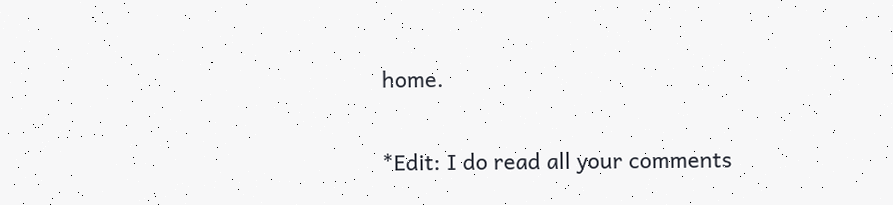home.

*Edit: I do read all your comments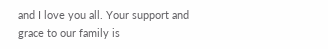and I love you all. Your support and grace to our family is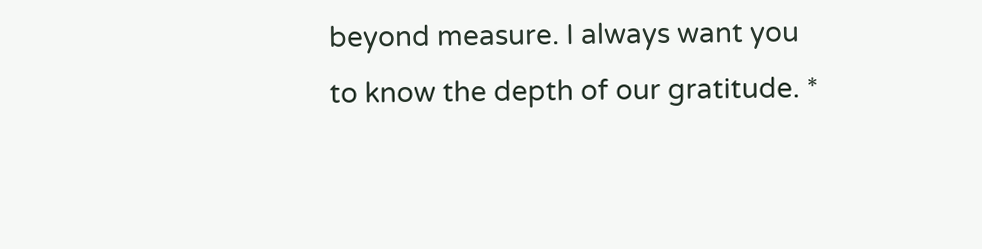beyond measure. I always want you to know the depth of our gratitude. *